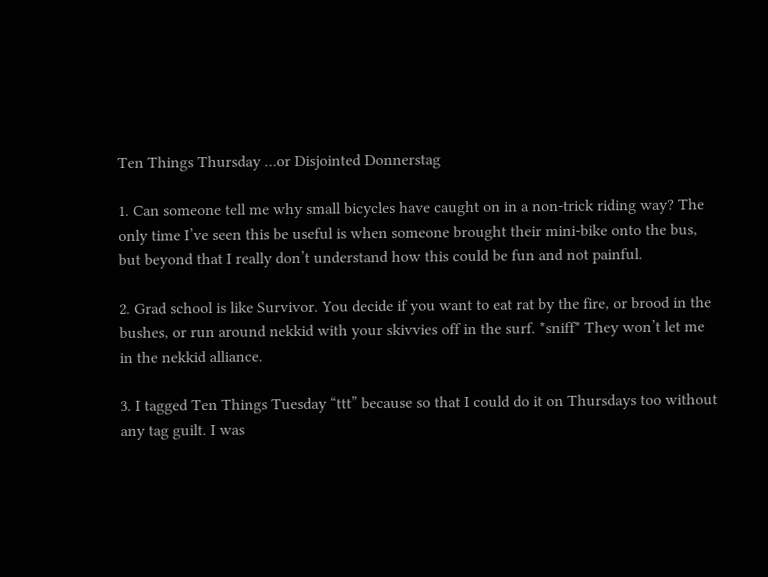Ten Things Thursday …or Disjointed Donnerstag

1. Can someone tell me why small bicycles have caught on in a non-trick riding way? The only time I’ve seen this be useful is when someone brought their mini-bike onto the bus, but beyond that I really don’t understand how this could be fun and not painful.

2. Grad school is like Survivor. You decide if you want to eat rat by the fire, or brood in the bushes, or run around nekkid with your skivvies off in the surf. *sniff* They won’t let me in the nekkid alliance.

3. I tagged Ten Things Tuesday “ttt” because so that I could do it on Thursdays too without any tag guilt. I was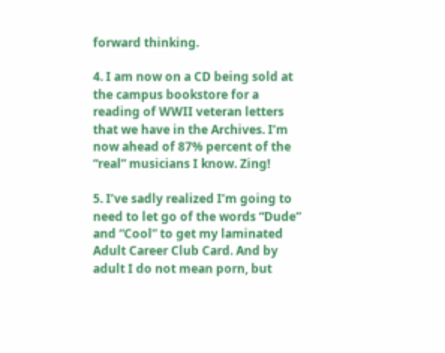forward thinking.

4. I am now on a CD being sold at the campus bookstore for a reading of WWII veteran letters that we have in the Archives. I’m now ahead of 87% percent of the “real” musicians I know. Zing!

5. I’ve sadly realized I’m going to need to let go of the words “Dude” and “Cool” to get my laminated Adult Career Club Card. And by adult I do not mean porn, but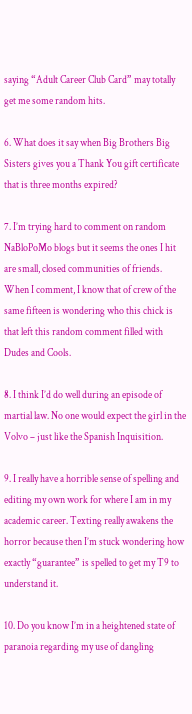saying “Adult Career Club Card” may totally get me some random hits.

6. What does it say when Big Brothers Big Sisters gives you a Thank You gift certificate that is three months expired?

7. I’m trying hard to comment on random NaBloPoMo blogs but it seems the ones I hit are small, closed communities of friends. When I comment, I know that of crew of the same fifteen is wondering who this chick is that left this random comment filled with Dudes and Cools.

8. I think I’d do well during an episode of martial law. No one would expect the girl in the Volvo – just like the Spanish Inquisition.

9. I really have a horrible sense of spelling and editing my own work for where I am in my academic career. Texting really awakens the horror because then I’m stuck wondering how exactly “guarantee” is spelled to get my T9 to understand it.

10. Do you know I’m in a heightened state of paranoia regarding my use of dangling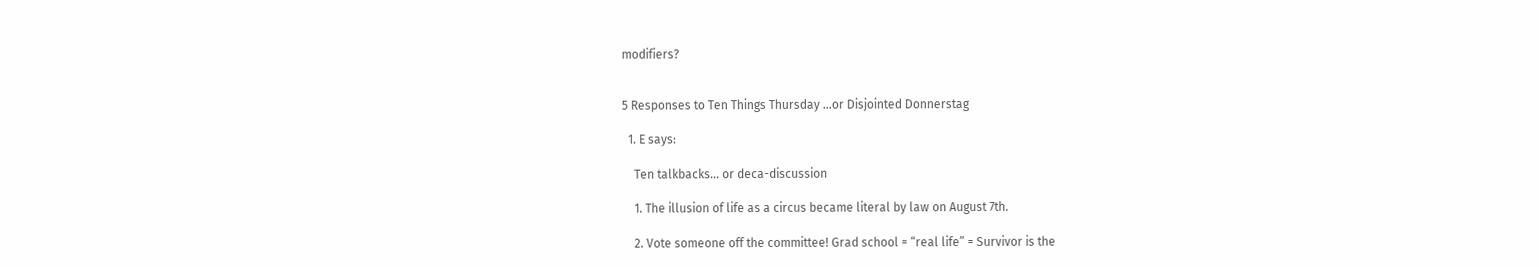modifiers?


5 Responses to Ten Things Thursday …or Disjointed Donnerstag

  1. E says:

    Ten talkbacks… or deca-discussion

    1. The illusion of life as a circus became literal by law on August 7th.

    2. Vote someone off the committee! Grad school = “real life” = Survivor is the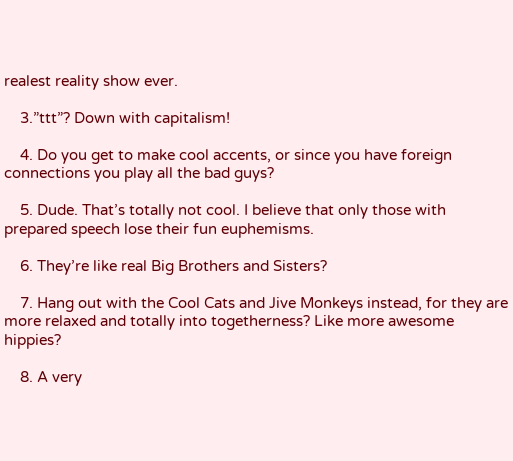realest reality show ever.

    3.”ttt”? Down with capitalism!

    4. Do you get to make cool accents, or since you have foreign connections you play all the bad guys?

    5. Dude. That’s totally not cool. I believe that only those with prepared speech lose their fun euphemisms.

    6. They’re like real Big Brothers and Sisters?

    7. Hang out with the Cool Cats and Jive Monkeys instead, for they are more relaxed and totally into togetherness? Like more awesome hippies?

    8. A very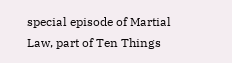special episode of Martial Law, part of Ten Things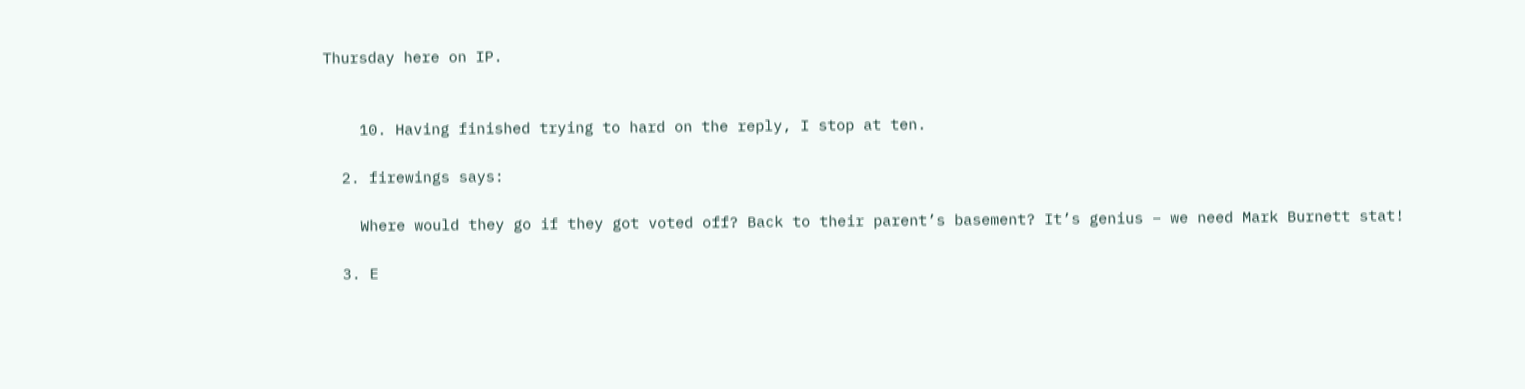Thursday here on IP.


    10. Having finished trying to hard on the reply, I stop at ten.

  2. firewings says:

    Where would they go if they got voted off? Back to their parent’s basement? It’s genius – we need Mark Burnett stat!

  3. E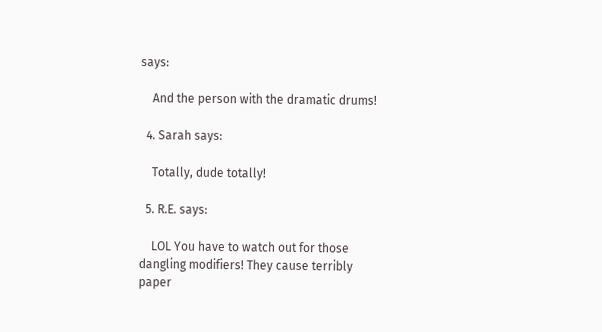says:

    And the person with the dramatic drums!

  4. Sarah says:

    Totally, dude totally!

  5. R.E. says:

    LOL You have to watch out for those dangling modifiers! They cause terribly paper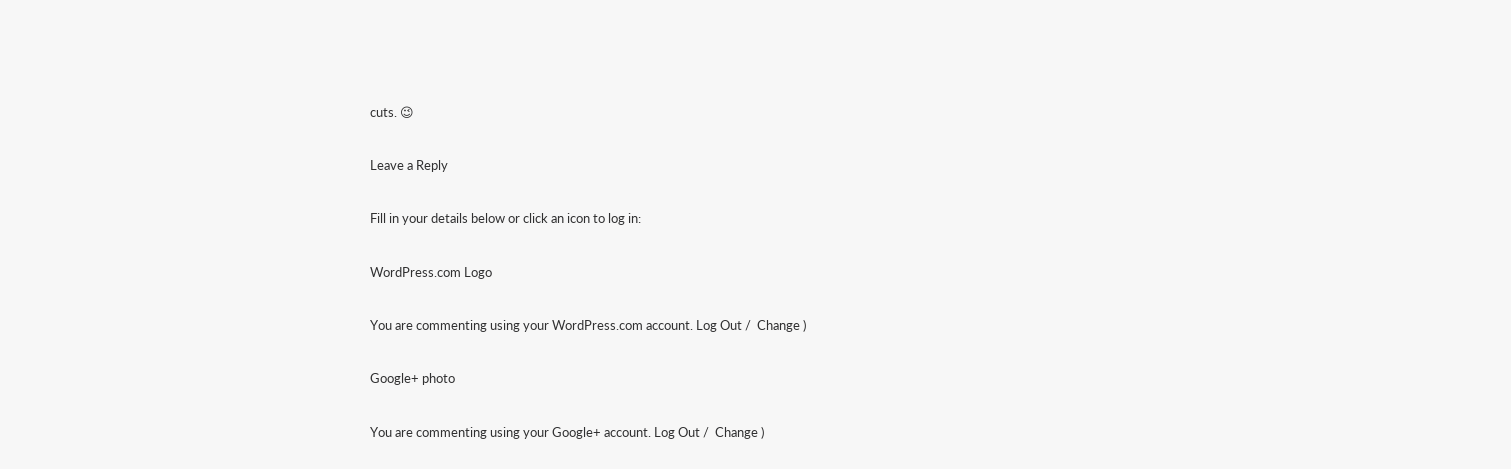cuts. 😉

Leave a Reply

Fill in your details below or click an icon to log in:

WordPress.com Logo

You are commenting using your WordPress.com account. Log Out /  Change )

Google+ photo

You are commenting using your Google+ account. Log Out /  Change )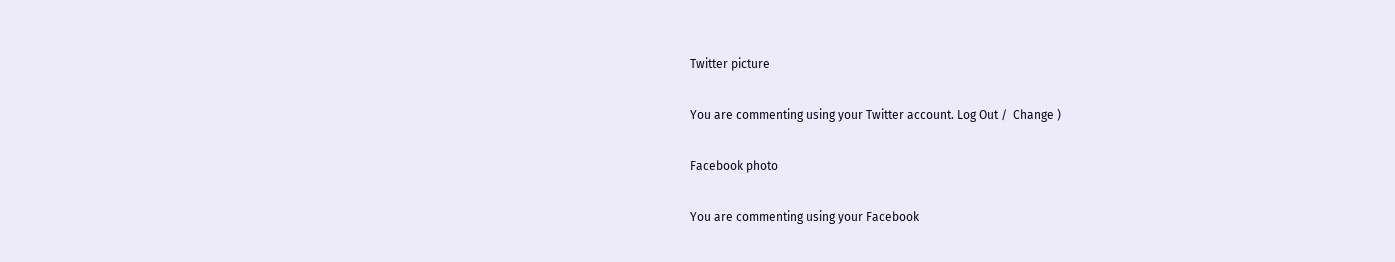Twitter picture

You are commenting using your Twitter account. Log Out /  Change )

Facebook photo

You are commenting using your Facebook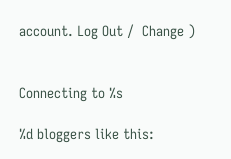account. Log Out /  Change )


Connecting to %s

%d bloggers like this: